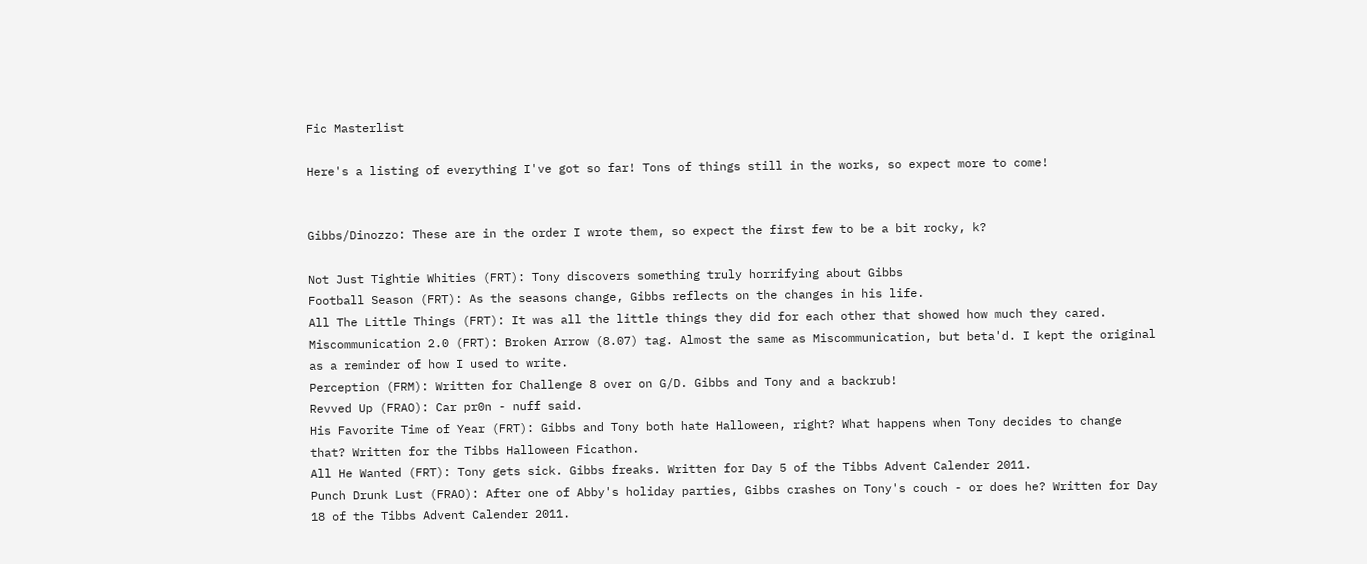Fic Masterlist

Here's a listing of everything I've got so far! Tons of things still in the works, so expect more to come!


Gibbs/Dinozzo: These are in the order I wrote them, so expect the first few to be a bit rocky, k?

Not Just Tightie Whities (FRT): Tony discovers something truly horrifying about Gibbs
Football Season (FRT): As the seasons change, Gibbs reflects on the changes in his life.
All The Little Things (FRT): It was all the little things they did for each other that showed how much they cared.
Miscommunication 2.0 (FRT): Broken Arrow (8.07) tag. Almost the same as Miscommunication, but beta'd. I kept the original as a reminder of how I used to write.
Perception (FRM): Written for Challenge 8 over on G/D. Gibbs and Tony and a backrub!
Revved Up (FRAO): Car pr0n - nuff said.
His Favorite Time of Year (FRT): Gibbs and Tony both hate Halloween, right? What happens when Tony decides to change that? Written for the Tibbs Halloween Ficathon.
All He Wanted (FRT): Tony gets sick. Gibbs freaks. Written for Day 5 of the Tibbs Advent Calender 2011.
Punch Drunk Lust (FRAO): After one of Abby's holiday parties, Gibbs crashes on Tony's couch - or does he? Written for Day 18 of the Tibbs Advent Calender 2011.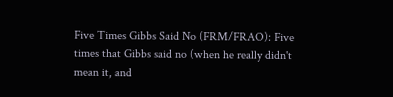Five Times Gibbs Said No (FRM/FRAO): Five times that Gibbs said no (when he really didn't mean it, and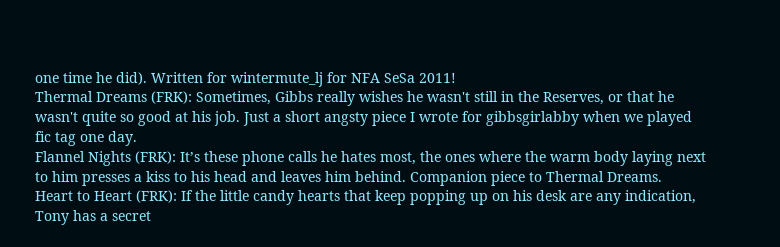one time he did). Written for wintermute_lj for NFA SeSa 2011!
Thermal Dreams (FRK): Sometimes, Gibbs really wishes he wasn't still in the Reserves, or that he wasn't quite so good at his job. Just a short angsty piece I wrote for gibbsgirlabby when we played fic tag one day.
Flannel Nights (FRK): It’s these phone calls he hates most, the ones where the warm body laying next to him presses a kiss to his head and leaves him behind. Companion piece to Thermal Dreams.
Heart to Heart (FRK): If the little candy hearts that keep popping up on his desk are any indication, Tony has a secret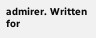admirer. Written for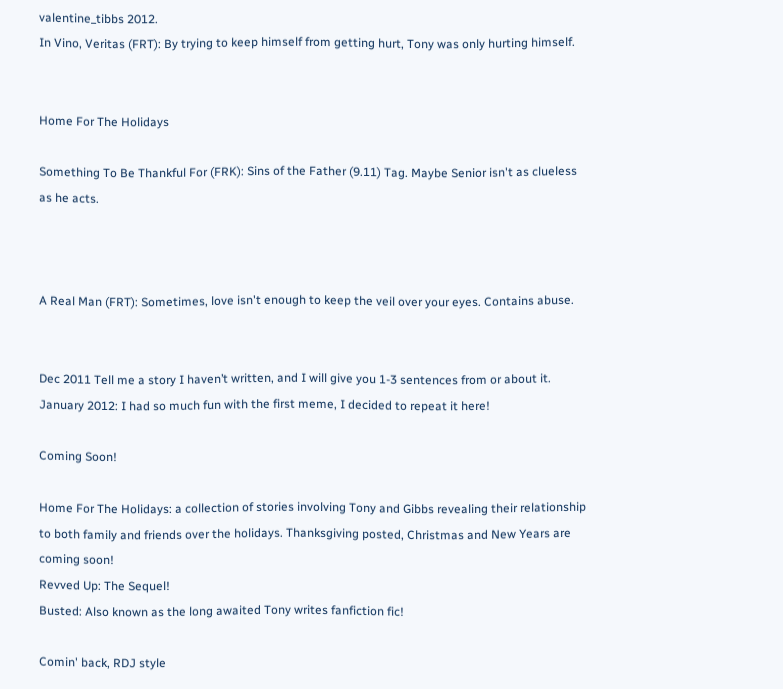valentine_tibbs 2012.
In Vino, Veritas (FRT): By trying to keep himself from getting hurt, Tony was only hurting himself.


Home For The Holidays

Something To Be Thankful For (FRK): Sins of the Father (9.11) Tag. Maybe Senior isn't as clueless as he acts.



A Real Man (FRT): Sometimes, love isn't enough to keep the veil over your eyes. Contains abuse.


Dec 2011 Tell me a story I haven’t written, and I will give you 1-3 sentences from or about it.
January 2012: I had so much fun with the first meme, I decided to repeat it here!

Coming Soon!

Home For The Holidays: a collection of stories involving Tony and Gibbs revealing their relationship to both family and friends over the holidays. Thanksgiving posted, Christmas and New Years are coming soon!
Revved Up: The Sequel!
Busted: Also known as the long awaited Tony writes fanfiction fic!

Comin' back, RDJ style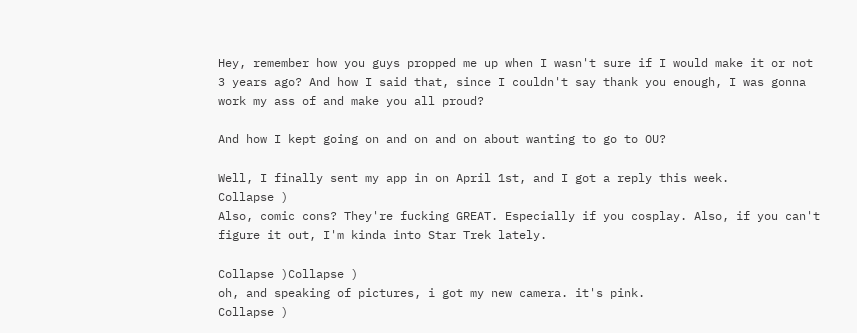Hey, remember how you guys propped me up when I wasn't sure if I would make it or not 3 years ago? And how I said that, since I couldn't say thank you enough, I was gonna work my ass of and make you all proud?

And how I kept going on and on and on about wanting to go to OU?

Well, I finally sent my app in on April 1st, and I got a reply this week.
Collapse )
Also, comic cons? They're fucking GREAT. Especially if you cosplay. Also, if you can't figure it out, I'm kinda into Star Trek lately.

Collapse )Collapse )
oh, and speaking of pictures, i got my new camera. it's pink.
Collapse )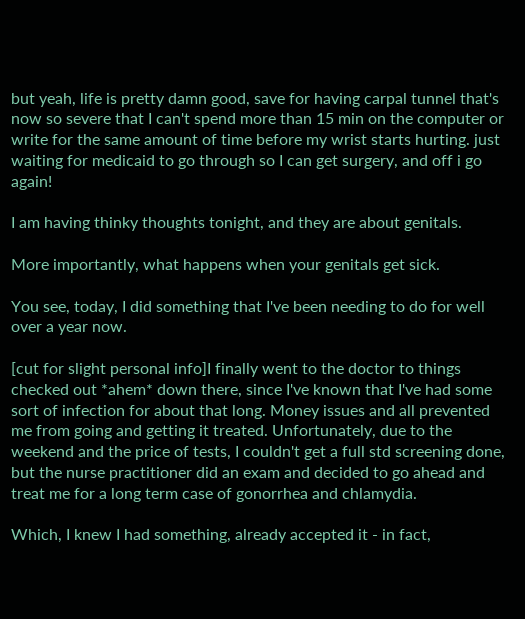but yeah, life is pretty damn good, save for having carpal tunnel that's now so severe that I can't spend more than 15 min on the computer or write for the same amount of time before my wrist starts hurting. just waiting for medicaid to go through so I can get surgery, and off i go again!

I am having thinky thoughts tonight, and they are about genitals.

More importantly, what happens when your genitals get sick.

You see, today, I did something that I've been needing to do for well over a year now.

[cut for slight personal info]I finally went to the doctor to things checked out *ahem* down there, since I've known that I've had some sort of infection for about that long. Money issues and all prevented me from going and getting it treated. Unfortunately, due to the weekend and the price of tests, I couldn't get a full std screening done, but the nurse practitioner did an exam and decided to go ahead and treat me for a long term case of gonorrhea and chlamydia.

Which, I knew I had something, already accepted it - in fact,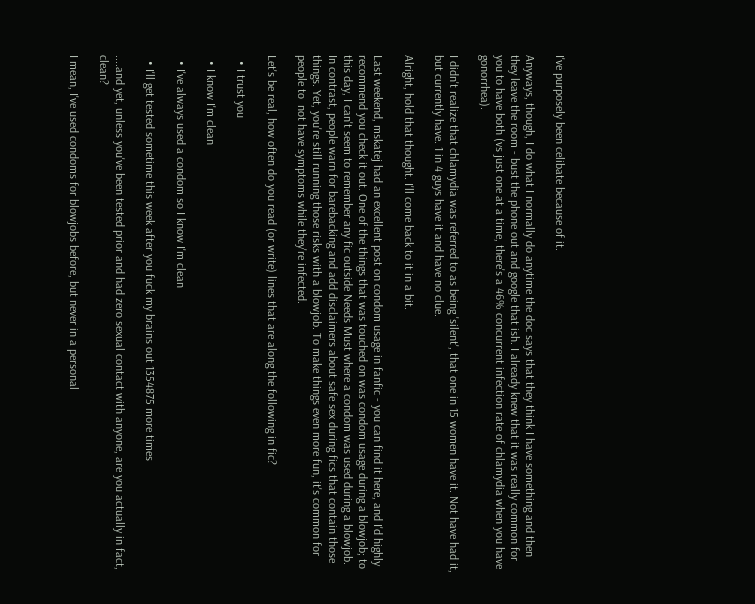I've purposely been celibate because of it.

Anyways, though, I do what I normally do anytime the doc says that they think I have something and then they leave the room - bust the phone out and google that ish. I already knew that it was really common for you to have both (vs just one at a time, there's a 46% concurrent infection rate of chlamydia when you have gonorrhea).

I didn't realize that chlamydia was referred to as being 'silent', that one in 15 women have it. Not have had it, but currently have. 1 in 4 guys have it and have no clue.

Alright, hold that thought. I'll come back to it in a bit.

Last weekend, mskatej had an excellent post on condom usage in fanfic - you can find it here, and I'd highly recommend you check it out. One of the things that was touched on was condom usage during a blowjob; to this day, I can't seem to remember any fic outside Needs Must where a condom was used during a blowjob. In contrast, people warn for barebacking and add disclaimers about safe sex during fics that contain those things. Yet, you're still running those risks with a blowjob. To make things even more fun, it's common for people to  not have symptoms while they're infected.

Let's be real, how often do you read (or write) lines that are along the following in fic?

  • I trust you

  • I know I'm clean

  • I've always used a condom so I know I'm clean

  • I'll get tested sometime this week after you fuck my brains out 1354875 more times

....and yet, unless you've been tested prior and had zero sexual contact with anyone, are you actually in fact, clean?

I mean, I've used condoms for blowjobs before, but never in a personal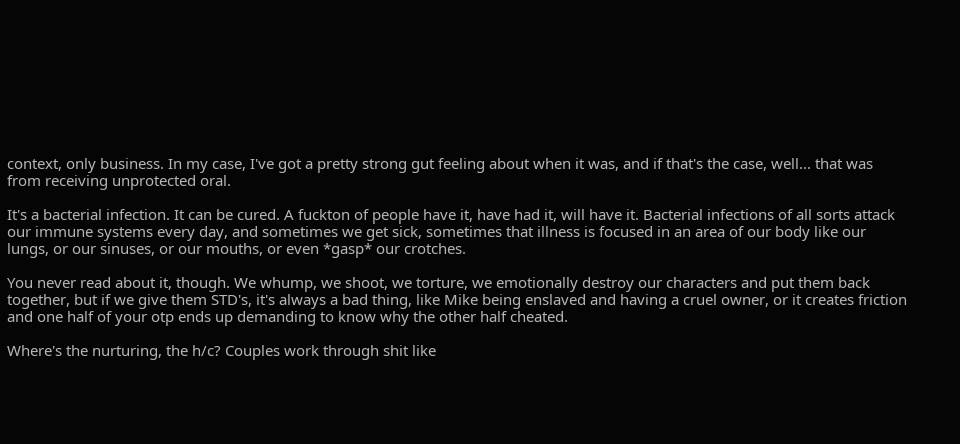context, only business. In my case, I've got a pretty strong gut feeling about when it was, and if that's the case, well... that was from receiving unprotected oral.

It's a bacterial infection. It can be cured. A fuckton of people have it, have had it, will have it. Bacterial infections of all sorts attack our immune systems every day, and sometimes we get sick, sometimes that illness is focused in an area of our body like our lungs, or our sinuses, or our mouths, or even *gasp* our crotches.

You never read about it, though. We whump, we shoot, we torture, we emotionally destroy our characters and put them back together, but if we give them STD's, it's always a bad thing, like Mike being enslaved and having a cruel owner, or it creates friction and one half of your otp ends up demanding to know why the other half cheated.

Where's the nurturing, the h/c? Couples work through shit like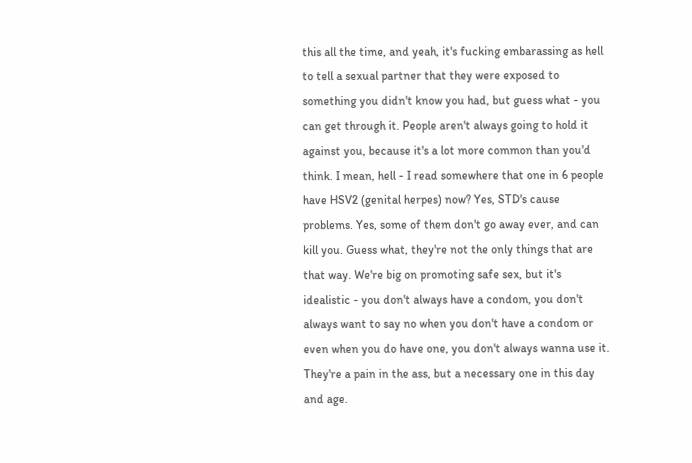this all the time, and yeah, it's fucking embarassing as hell to tell a sexual partner that they were exposed to something you didn't know you had, but guess what - you can get through it. People aren't always going to hold it against you, because it's a lot more common than you'd think. I mean, hell - I read somewhere that one in 6 people have HSV2 (genital herpes) now? Yes, STD's cause problems. Yes, some of them don't go away ever, and can kill you. Guess what, they're not the only things that are that way. We're big on promoting safe sex, but it's idealistic - you don't always have a condom, you don't always want to say no when you don't have a condom or even when you do have one, you don't always wanna use it. They're a pain in the ass, but a necessary one in this day and age.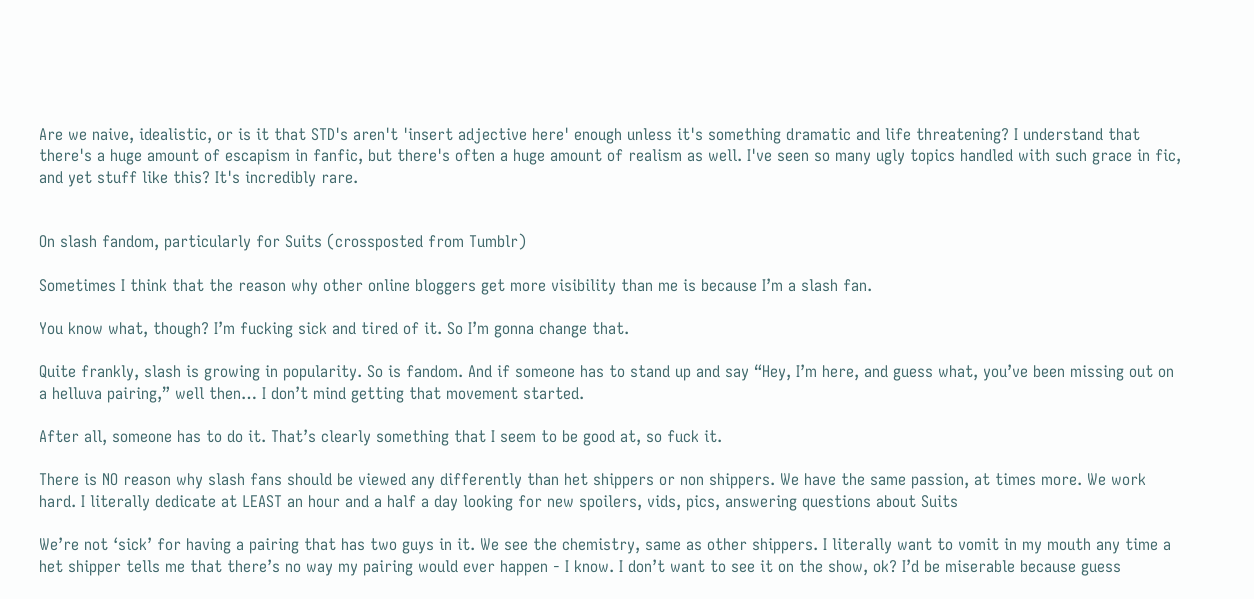Are we naive, idealistic, or is it that STD's aren't 'insert adjective here' enough unless it's something dramatic and life threatening? I understand that there's a huge amount of escapism in fanfic, but there's often a huge amount of realism as well. I've seen so many ugly topics handled with such grace in fic, and yet stuff like this? It's incredibly rare.


On slash fandom, particularly for Suits (crossposted from Tumblr)

Sometimes I think that the reason why other online bloggers get more visibility than me is because I’m a slash fan.

You know what, though? I’m fucking sick and tired of it. So I’m gonna change that.

Quite frankly, slash is growing in popularity. So is fandom. And if someone has to stand up and say “Hey, I’m here, and guess what, you’ve been missing out on a helluva pairing,” well then… I don’t mind getting that movement started.

After all, someone has to do it. That’s clearly something that I seem to be good at, so fuck it.

There is NO reason why slash fans should be viewed any differently than het shippers or non shippers. We have the same passion, at times more. We work hard. I literally dedicate at LEAST an hour and a half a day looking for new spoilers, vids, pics, answering questions about Suits

We’re not ‘sick’ for having a pairing that has two guys in it. We see the chemistry, same as other shippers. I literally want to vomit in my mouth any time a het shipper tells me that there’s no way my pairing would ever happen - I know. I don’t want to see it on the show, ok? I’d be miserable because guess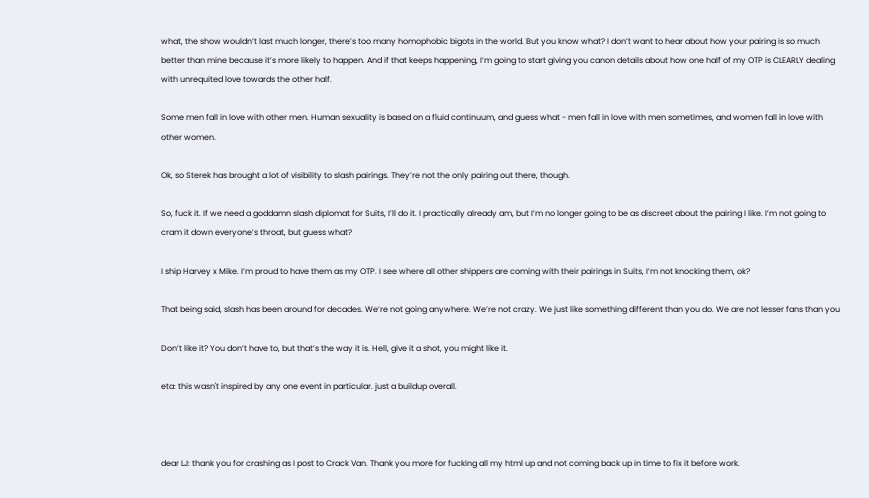what, the show wouldn’t last much longer, there’s too many homophobic bigots in the world. But you know what? I don’t want to hear about how your pairing is so much better than mine because it’s more likely to happen. And if that keeps happening, I’m going to start giving you canon details about how one half of my OTP is CLEARLY dealing with unrequited love towards the other half.

Some men fall in love with other men. Human sexuality is based on a fluid continuum, and guess what - men fall in love with men sometimes, and women fall in love with other women.

Ok, so Sterek has brought a lot of visibility to slash pairings. They’re not the only pairing out there, though.

So, fuck it. If we need a goddamn slash diplomat for Suits, I’ll do it. I practically already am, but I’m no longer going to be as discreet about the pairing I like. I’m not going to cram it down everyone’s throat, but guess what?

I ship Harvey x Mike. I’m proud to have them as my OTP. I see where all other shippers are coming with their pairings in Suits, I’m not knocking them, ok?

That being said, slash has been around for decades. We’re not going anywhere. We’re not crazy. We just like something different than you do. We are not lesser fans than you

Don’t like it? You don’t have to, but that’s the way it is. Hell, give it a shot, you might like it.

eta: this wasn't inspired by any one event in particular. just a buildup overall.



dear LJ: thank you for crashing as I post to Crack Van. Thank you more for fucking all my html up and not coming back up in time to fix it before work.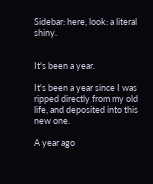Sidebar: here, look: a literal shiny.


It's been a year.

It's been a year since I was ripped directly from my old life, and deposited into this new one.

A year ago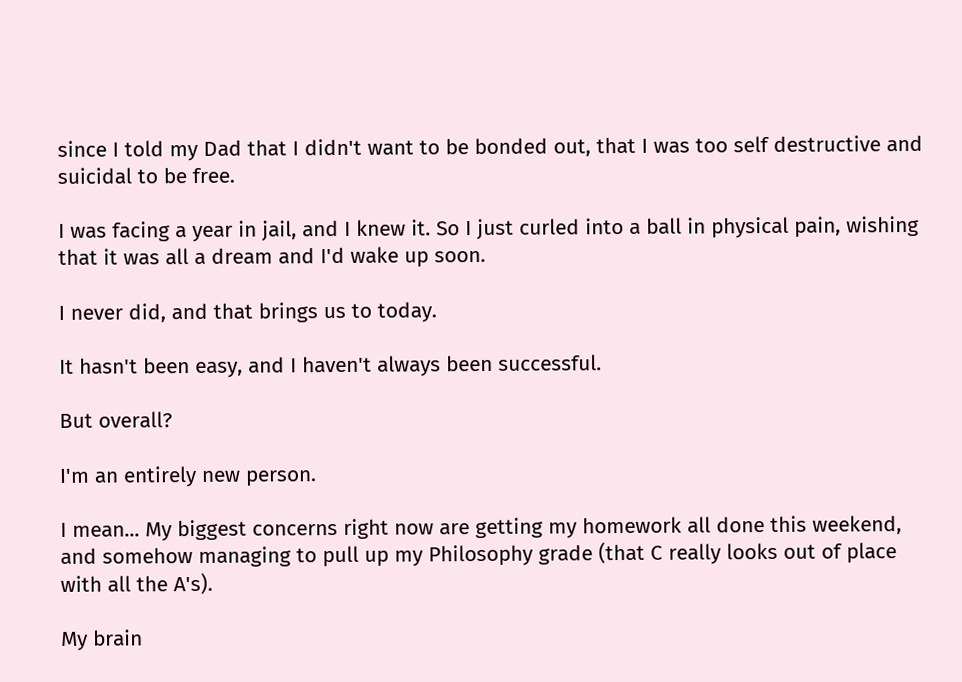since I told my Dad that I didn't want to be bonded out, that I was too self destructive and suicidal to be free.

I was facing a year in jail, and I knew it. So I just curled into a ball in physical pain, wishing that it was all a dream and I'd wake up soon.

I never did, and that brings us to today.

It hasn't been easy, and I haven't always been successful.

But overall?

I'm an entirely new person.

I mean... My biggest concerns right now are getting my homework all done this weekend, and somehow managing to pull up my Philosophy grade (that C really looks out of place with all the A's).

My brain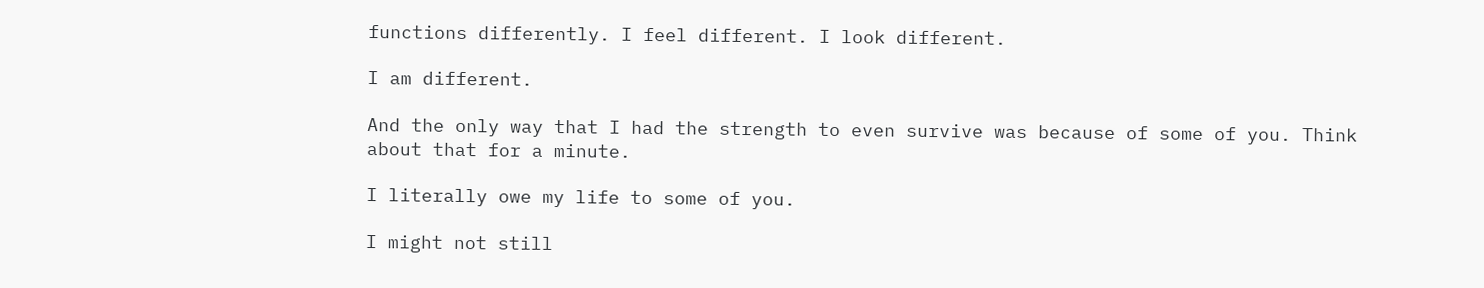functions differently. I feel different. I look different.

I am different.

And the only way that I had the strength to even survive was because of some of you. Think about that for a minute.

I literally owe my life to some of you.

I might not still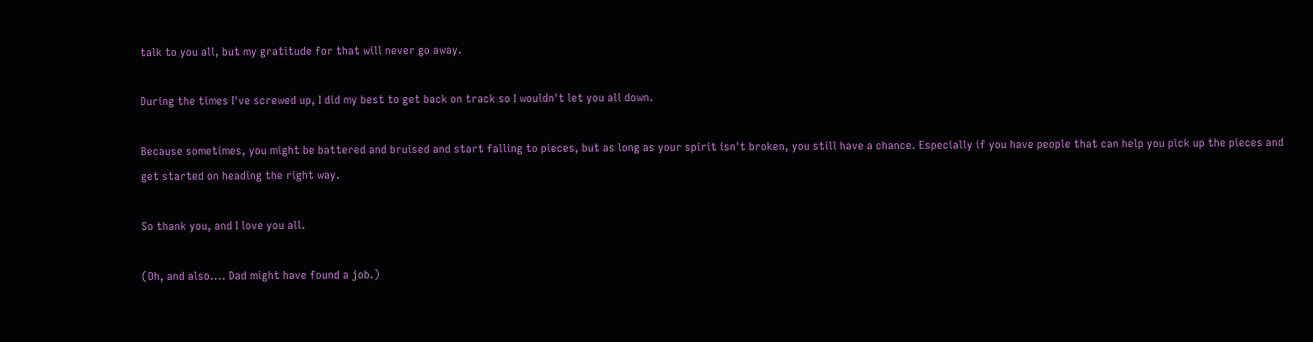talk to you all, but my gratitude for that will never go away.

During the times I've screwed up, I did my best to get back on track so I wouldn't let you all down.

Because sometimes, you might be battered and bruised and start falling to pieces, but as long as your spirit isn't broken, you still have a chance. Especially if you have people that can help you pick up the pieces and get started on heading the right way.

So thank you, and I love you all.

(Oh, and also.... Dad might have found a job.)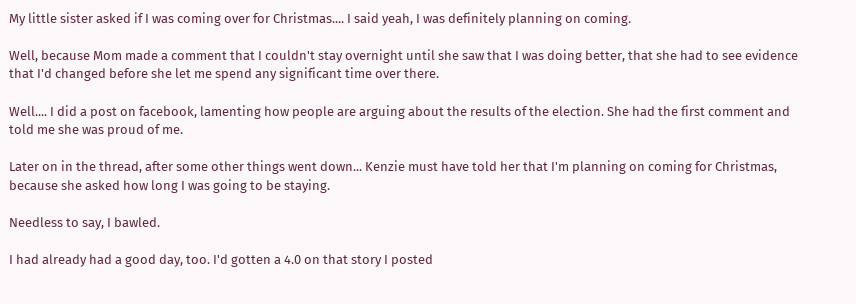My little sister asked if I was coming over for Christmas.... I said yeah, I was definitely planning on coming.

Well, because Mom made a comment that I couldn't stay overnight until she saw that I was doing better, that she had to see evidence that I'd changed before she let me spend any significant time over there.

Well.... I did a post on facebook, lamenting how people are arguing about the results of the election. She had the first comment and told me she was proud of me.

Later on in the thread, after some other things went down... Kenzie must have told her that I'm planning on coming for Christmas, because she asked how long I was going to be staying.

Needless to say, I bawled.

I had already had a good day, too. I'd gotten a 4.0 on that story I posted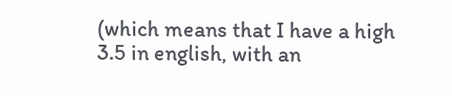(which means that I have a high 3.5 in english, with an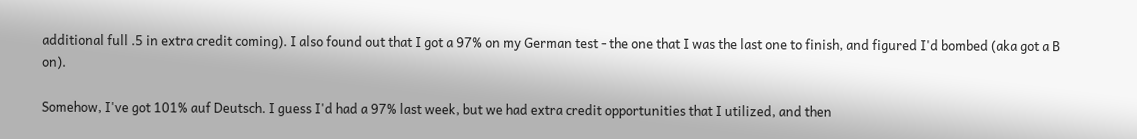additional full .5 in extra credit coming). I also found out that I got a 97% on my German test - the one that I was the last one to finish, and figured I'd bombed (aka got a B on).

Somehow, I've got 101% auf Deutsch. I guess I'd had a 97% last week, but we had extra credit opportunities that I utilized, and then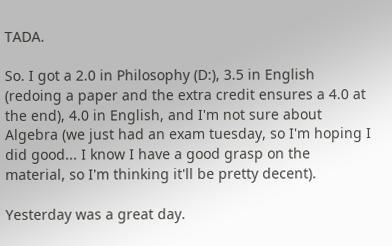TADA.

So. I got a 2.0 in Philosophy (D:), 3.5 in English (redoing a paper and the extra credit ensures a 4.0 at the end), 4.0 in English, and I'm not sure about Algebra (we just had an exam tuesday, so I'm hoping I did good... I know I have a good grasp on the material, so I'm thinking it'll be pretty decent).

Yesterday was a great day.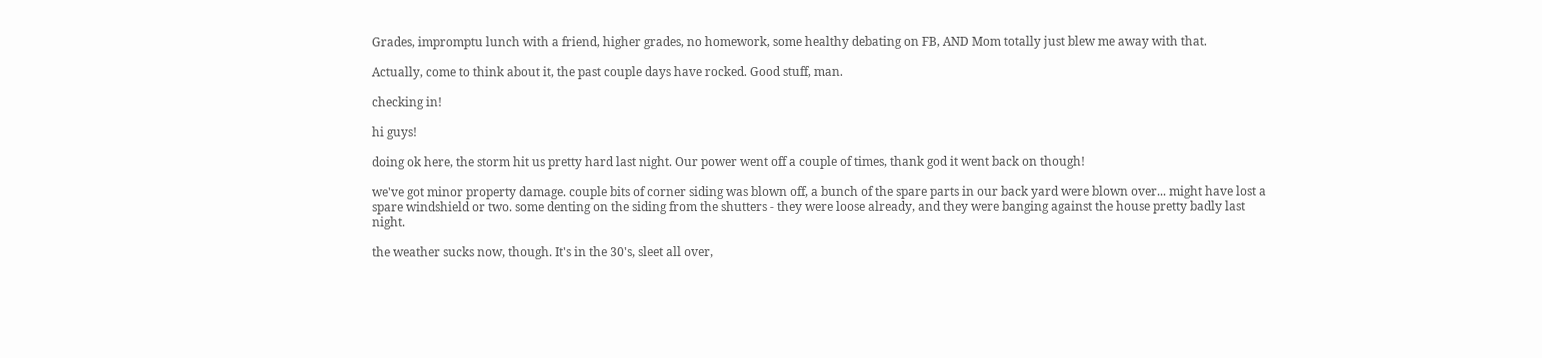Grades, impromptu lunch with a friend, higher grades, no homework, some healthy debating on FB, AND Mom totally just blew me away with that.

Actually, come to think about it, the past couple days have rocked. Good stuff, man.

checking in!

hi guys!

doing ok here, the storm hit us pretty hard last night. Our power went off a couple of times, thank god it went back on though!

we've got minor property damage. couple bits of corner siding was blown off, a bunch of the spare parts in our back yard were blown over... might have lost a spare windshield or two. some denting on the siding from the shutters - they were loose already, and they were banging against the house pretty badly last night.

the weather sucks now, though. It's in the 30's, sleet all over,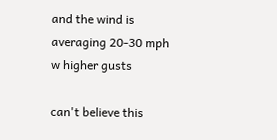and the wind is averaging 20-30 mph w higher gusts

can't believe this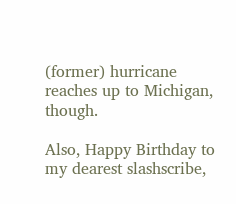(former) hurricane reaches up to Michigan, though.

Also, Happy Birthday to my dearest slashscribe,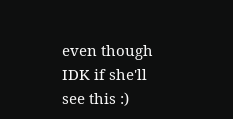even though IDK if she'll see this :)